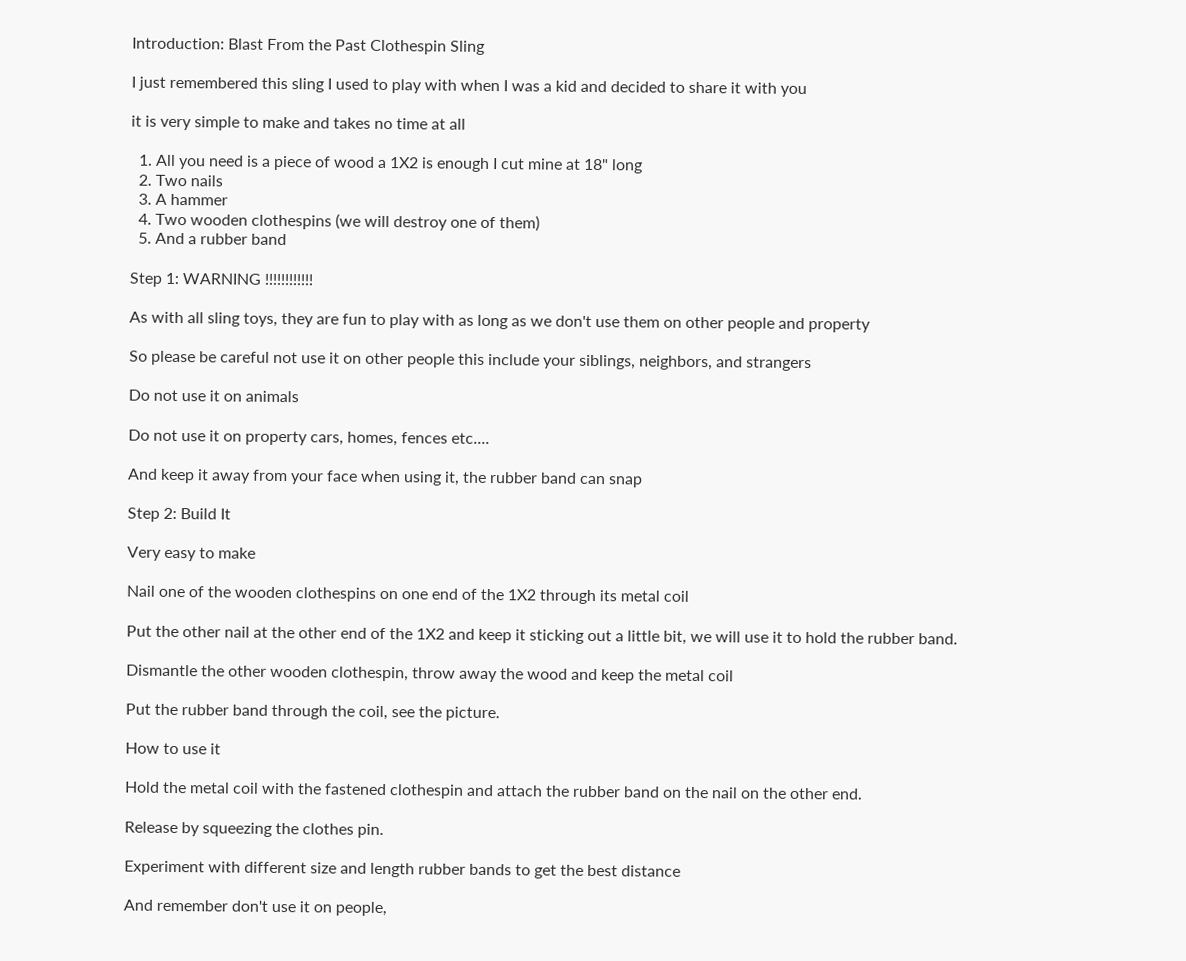Introduction: Blast From the Past Clothespin Sling

I just remembered this sling I used to play with when I was a kid and decided to share it with you

it is very simple to make and takes no time at all

  1. All you need is a piece of wood a 1X2 is enough I cut mine at 18" long
  2. Two nails
  3. A hammer
  4. Two wooden clothespins (we will destroy one of them)
  5. And a rubber band

Step 1: WARNING !!!!!!!!!!!!

As with all sling toys, they are fun to play with as long as we don't use them on other people and property

So please be careful not use it on other people this include your siblings, neighbors, and strangers

Do not use it on animals

Do not use it on property cars, homes, fences etc....

And keep it away from your face when using it, the rubber band can snap

Step 2: Build It

Very easy to make

Nail one of the wooden clothespins on one end of the 1X2 through its metal coil

Put the other nail at the other end of the 1X2 and keep it sticking out a little bit, we will use it to hold the rubber band.

Dismantle the other wooden clothespin, throw away the wood and keep the metal coil

Put the rubber band through the coil, see the picture.

How to use it

Hold the metal coil with the fastened clothespin and attach the rubber band on the nail on the other end.

Release by squeezing the clothes pin.

Experiment with different size and length rubber bands to get the best distance

And remember don't use it on people,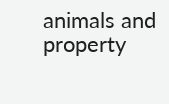animals and property